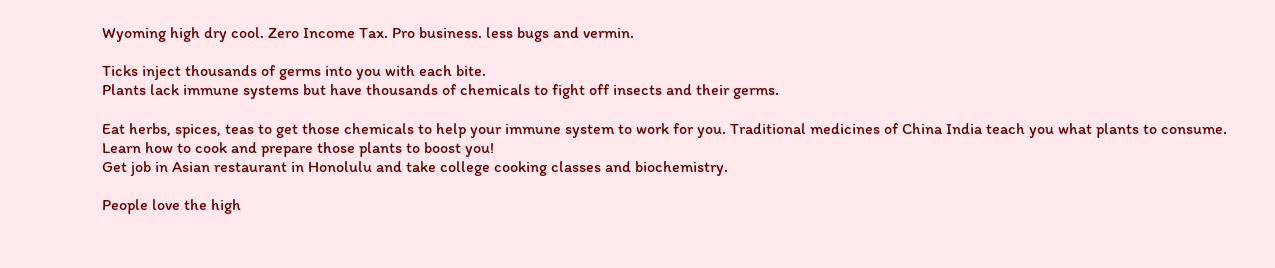Wyoming high dry cool. Zero Income Tax. Pro business. less bugs and vermin.

Ticks inject thousands of germs into you with each bite.
Plants lack immune systems but have thousands of chemicals to fight off insects and their germs.

Eat herbs, spices, teas to get those chemicals to help your immune system to work for you. Traditional medicines of China India teach you what plants to consume. Learn how to cook and prepare those plants to boost you!
Get job in Asian restaurant in Honolulu and take college cooking classes and biochemistry.

People love the high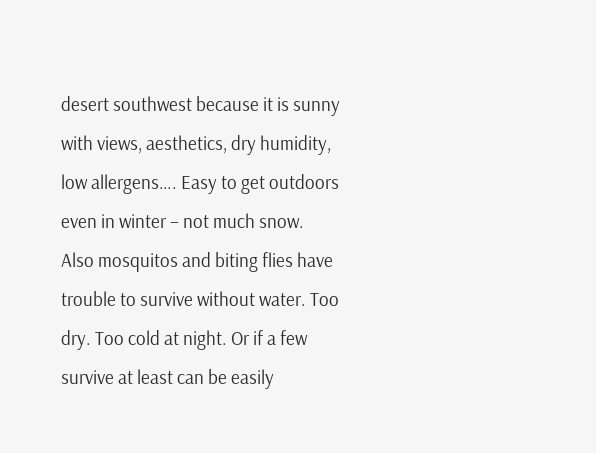desert southwest because it is sunny with views, aesthetics, dry humidity, low allergens…. Easy to get outdoors even in winter – not much snow.
Also mosquitos and biting flies have trouble to survive without water. Too dry. Too cold at night. Or if a few survive at least can be easily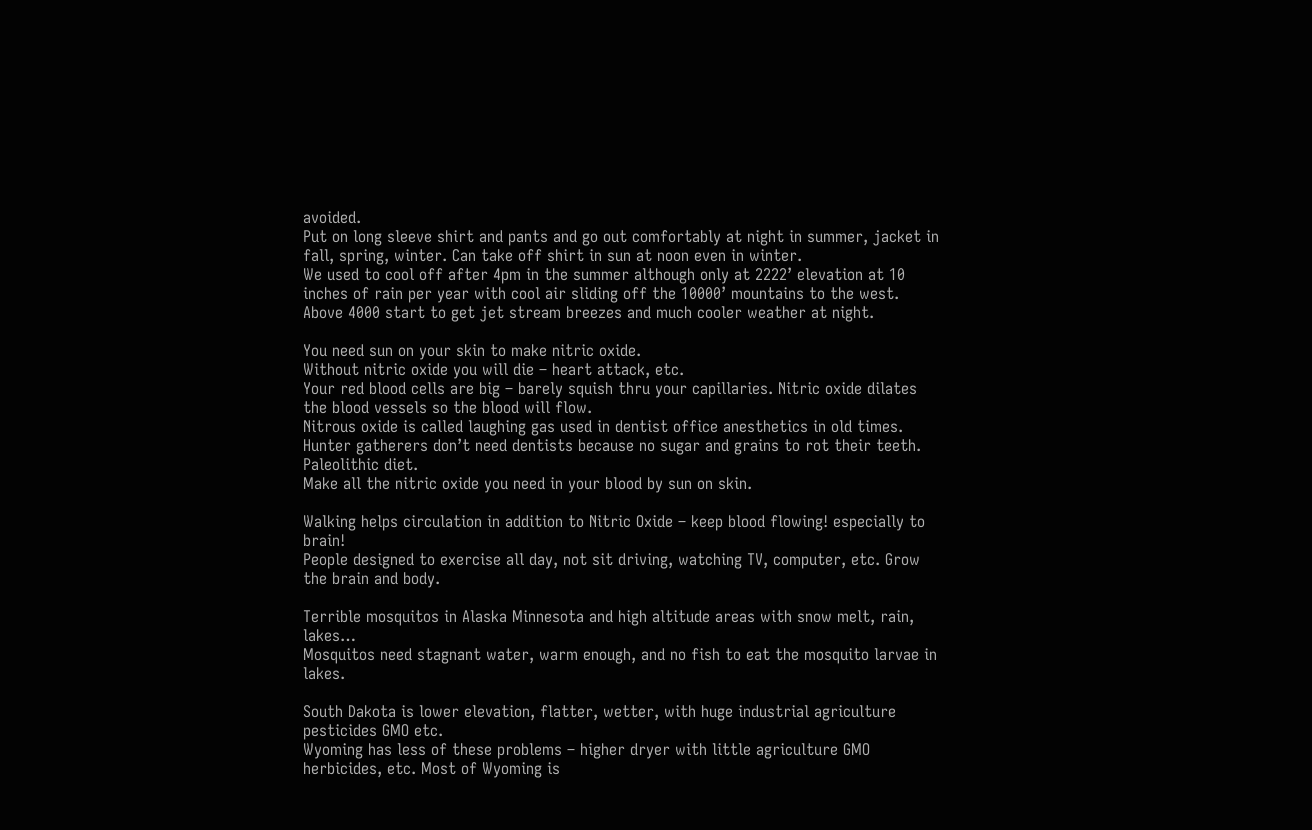avoided.
Put on long sleeve shirt and pants and go out comfortably at night in summer, jacket in fall, spring, winter. Can take off shirt in sun at noon even in winter.
We used to cool off after 4pm in the summer although only at 2222’ elevation at 10 inches of rain per year with cool air sliding off the 10000’ mountains to the west. Above 4000 start to get jet stream breezes and much cooler weather at night.

You need sun on your skin to make nitric oxide.
Without nitric oxide you will die – heart attack, etc.
Your red blood cells are big – barely squish thru your capillaries. Nitric oxide dilates the blood vessels so the blood will flow.
Nitrous oxide is called laughing gas used in dentist office anesthetics in old times.
Hunter gatherers don’t need dentists because no sugar and grains to rot their teeth. Paleolithic diet.
Make all the nitric oxide you need in your blood by sun on skin.

Walking helps circulation in addition to Nitric Oxide – keep blood flowing! especially to brain!
People designed to exercise all day, not sit driving, watching TV, computer, etc. Grow the brain and body.

Terrible mosquitos in Alaska Minnesota and high altitude areas with snow melt, rain, lakes…
Mosquitos need stagnant water, warm enough, and no fish to eat the mosquito larvae in lakes.

South Dakota is lower elevation, flatter, wetter, with huge industrial agriculture pesticides GMO etc.
Wyoming has less of these problems – higher dryer with little agriculture GMO herbicides, etc. Most of Wyoming is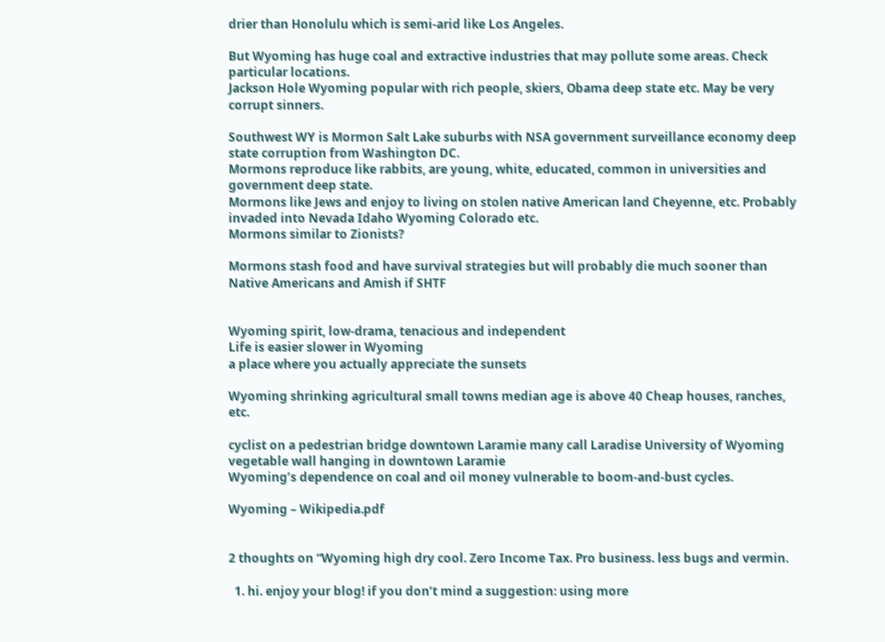drier than Honolulu which is semi-arid like Los Angeles.

But Wyoming has huge coal and extractive industries that may pollute some areas. Check particular locations.
Jackson Hole Wyoming popular with rich people, skiers, Obama deep state etc. May be very corrupt sinners.

Southwest WY is Mormon Salt Lake suburbs with NSA government surveillance economy deep state corruption from Washington DC.
Mormons reproduce like rabbits, are young, white, educated, common in universities and government deep state.
Mormons like Jews and enjoy to living on stolen native American land Cheyenne, etc. Probably invaded into Nevada Idaho Wyoming Colorado etc.
Mormons similar to Zionists?

Mormons stash food and have survival strategies but will probably die much sooner than Native Americans and Amish if SHTF


Wyoming spirit, low-drama, tenacious and independent
Life is easier slower in Wyoming
a place where you actually appreciate the sunsets

Wyoming shrinking agricultural small towns median age is above 40 Cheap houses, ranches, etc.

cyclist on a pedestrian bridge downtown Laramie many call Laradise University of Wyoming vegetable wall hanging in downtown Laramie
Wyoming’s dependence on coal and oil money vulnerable to boom-and-bust cycles.

Wyoming – Wikipedia.pdf


2 thoughts on “Wyoming high dry cool. Zero Income Tax. Pro business. less bugs and vermin.

  1. hi. enjoy your blog! if you don’t mind a suggestion: using more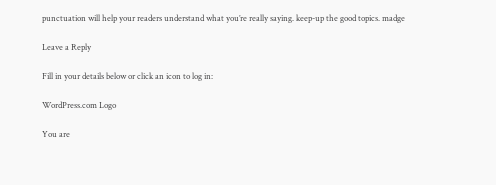punctuation will help your readers understand what you’re really saying. keep-up the good topics. madge

Leave a Reply

Fill in your details below or click an icon to log in:

WordPress.com Logo

You are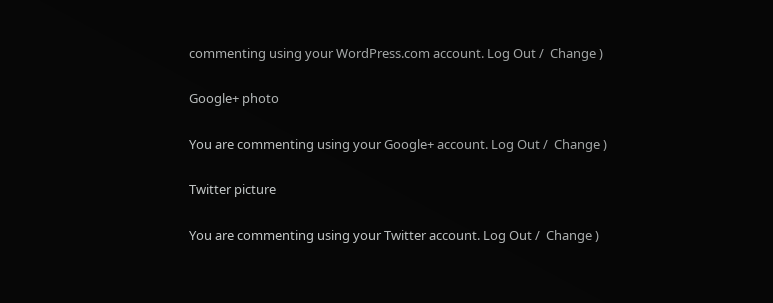commenting using your WordPress.com account. Log Out /  Change )

Google+ photo

You are commenting using your Google+ account. Log Out /  Change )

Twitter picture

You are commenting using your Twitter account. Log Out /  Change )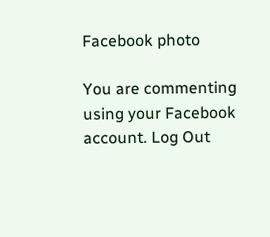Facebook photo

You are commenting using your Facebook account. Log Out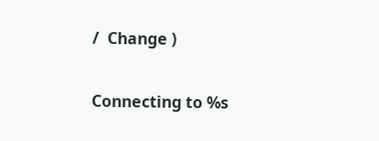/  Change )


Connecting to %s